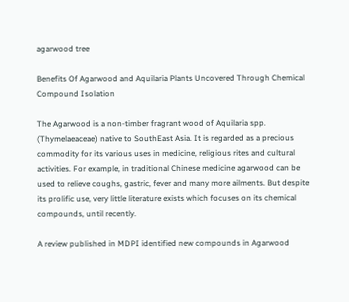agarwood tree

Benefits Of Agarwood and Aquilaria Plants Uncovered Through Chemical Compound Isolation

The Agarwood is a non-timber fragrant wood of Aquilaria spp. (Thymelaeaceae) native to SouthEast Asia. It is regarded as a precious commodity for its various uses in medicine, religious rites and cultural activities. For example, in traditional Chinese medicine agarwood can be used to relieve coughs, gastric, fever and many more ailments. But despite its prolific use, very little literature exists which focuses on its chemical compounds, until recently.

A review published in MDPI identified new compounds in Agarwood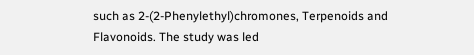such as 2-(2-Phenylethyl)chromones, Terpenoids and Flavonoids. The study was led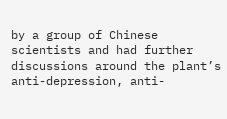by a group of Chinese scientists and had further discussions around the plant’s anti-depression, anti-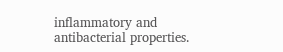inflammatory and antibacterial properties.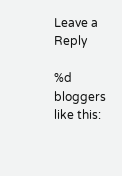Leave a Reply

%d bloggers like this: